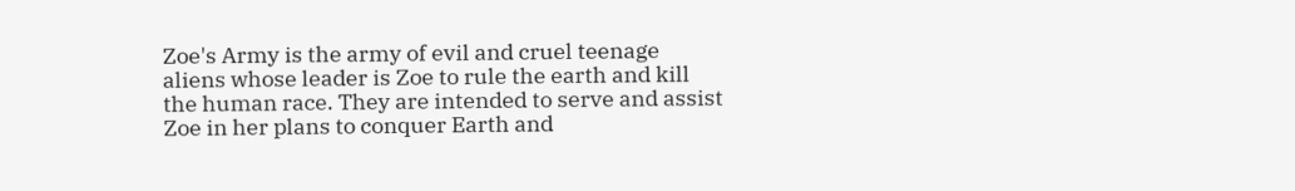Zoe's Army is the army of evil and cruel teenage aliens whose leader is Zoe to rule the earth and kill the human race. They are intended to serve and assist Zoe in her plans to conquer Earth and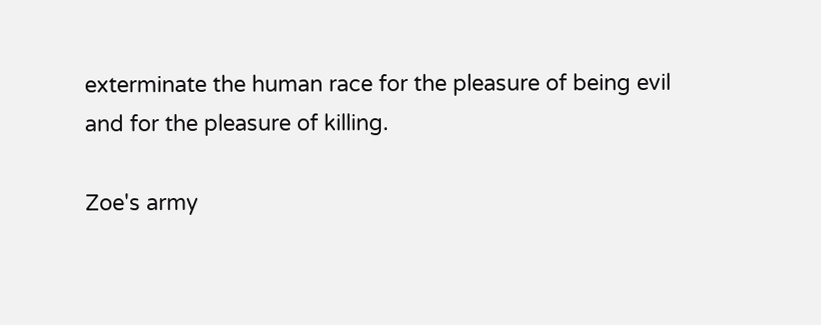exterminate the human race for the pleasure of being evil and for the pleasure of killing.

Zoe's army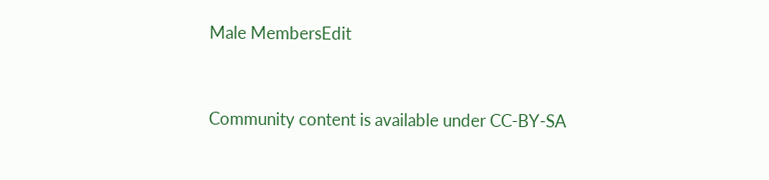Male MembersEdit


Community content is available under CC-BY-SA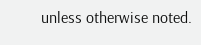unless otherwise noted.